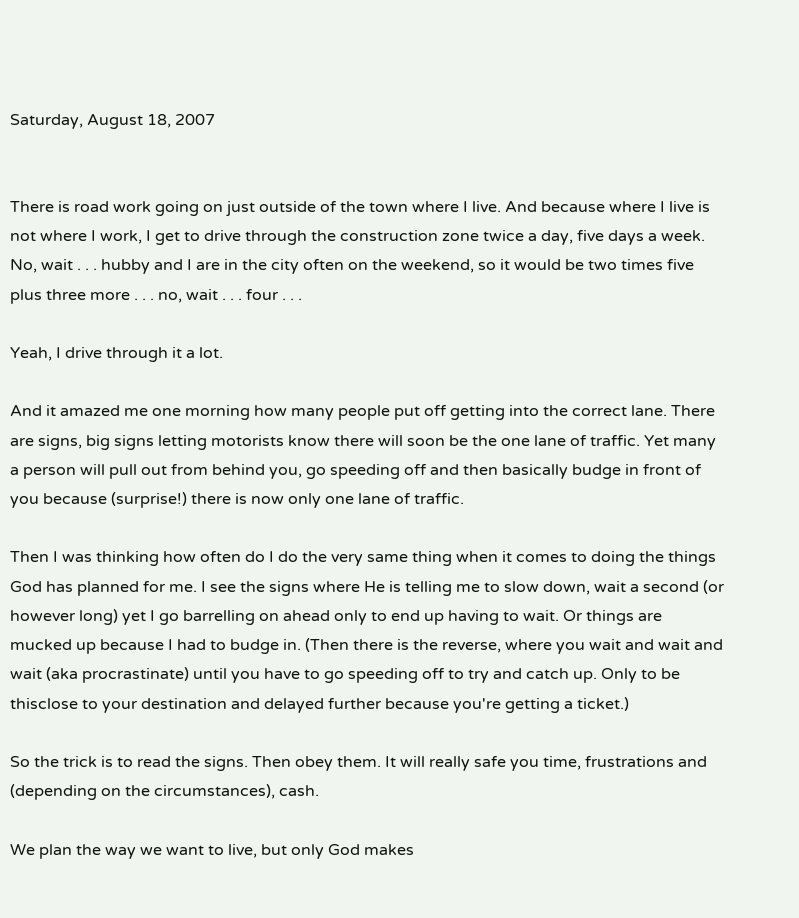Saturday, August 18, 2007


There is road work going on just outside of the town where I live. And because where I live is not where I work, I get to drive through the construction zone twice a day, five days a week. No, wait . . . hubby and I are in the city often on the weekend, so it would be two times five plus three more . . . no, wait . . . four . . .

Yeah, I drive through it a lot.

And it amazed me one morning how many people put off getting into the correct lane. There are signs, big signs letting motorists know there will soon be the one lane of traffic. Yet many a person will pull out from behind you, go speeding off and then basically budge in front of you because (surprise!) there is now only one lane of traffic.

Then I was thinking how often do I do the very same thing when it comes to doing the things God has planned for me. I see the signs where He is telling me to slow down, wait a second (or however long) yet I go barrelling on ahead only to end up having to wait. Or things are mucked up because I had to budge in. (Then there is the reverse, where you wait and wait and wait (aka procrastinate) until you have to go speeding off to try and catch up. Only to be thisclose to your destination and delayed further because you're getting a ticket.)

So the trick is to read the signs. Then obey them. It will really safe you time, frustrations and (depending on the circumstances), cash.

We plan the way we want to live, but only God makes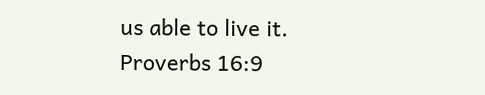us able to live it.
Proverbs 16:9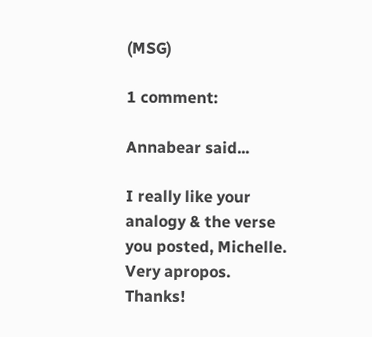(MSG)

1 comment:

Annabear said...

I really like your analogy & the verse you posted, Michelle. Very apropos. Thanks!